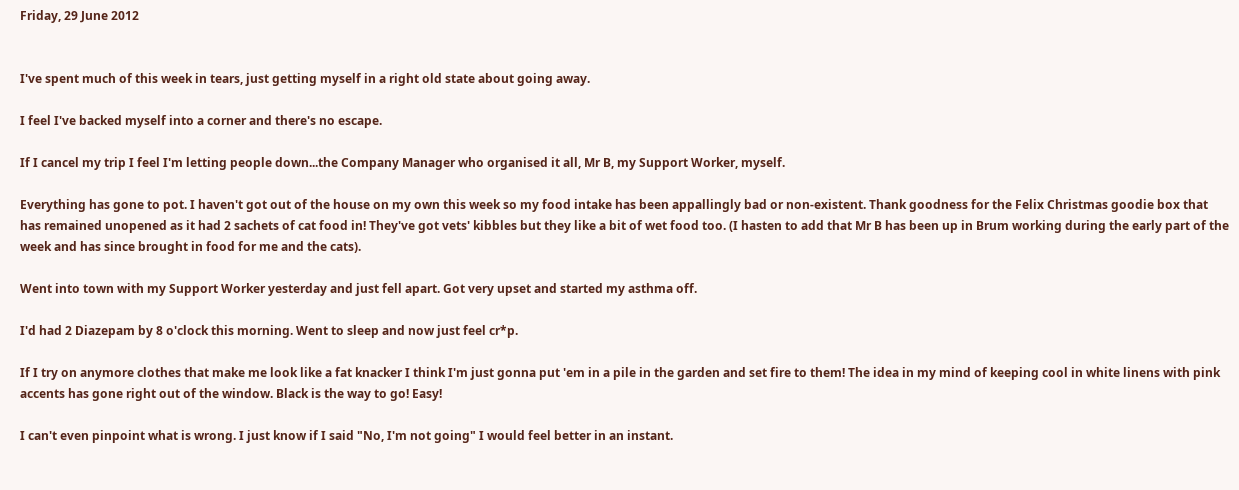Friday, 29 June 2012


I've spent much of this week in tears, just getting myself in a right old state about going away.

I feel I've backed myself into a corner and there's no escape.

If I cancel my trip I feel I'm letting people down...the Company Manager who organised it all, Mr B, my Support Worker, myself.

Everything has gone to pot. I haven't got out of the house on my own this week so my food intake has been appallingly bad or non-existent. Thank goodness for the Felix Christmas goodie box that has remained unopened as it had 2 sachets of cat food in! They've got vets' kibbles but they like a bit of wet food too. (I hasten to add that Mr B has been up in Brum working during the early part of the week and has since brought in food for me and the cats).

Went into town with my Support Worker yesterday and just fell apart. Got very upset and started my asthma off.

I'd had 2 Diazepam by 8 o'clock this morning. Went to sleep and now just feel cr*p.

If I try on anymore clothes that make me look like a fat knacker I think I'm just gonna put 'em in a pile in the garden and set fire to them! The idea in my mind of keeping cool in white linens with pink accents has gone right out of the window. Black is the way to go! Easy!

I can't even pinpoint what is wrong. I just know if I said "No, I'm not going" I would feel better in an instant.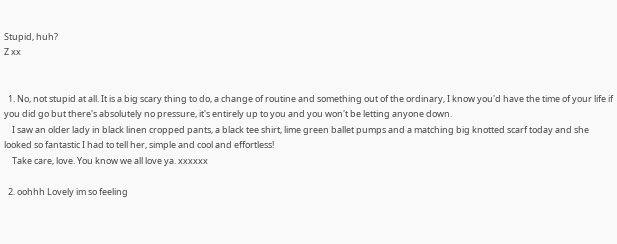Stupid, huh?
Z xx


  1. No, not stupid at all. It is a big scary thing to do, a change of routine and something out of the ordinary, I know you'd have the time of your life if you did go but there's absolutely no pressure, it's entirely up to you and you won't be letting anyone down.
    I saw an older lady in black linen cropped pants, a black tee shirt, lime green ballet pumps and a matching big knotted scarf today and she looked so fantastic I had to tell her, simple and cool and effortless!
    Take care, love. You know we all love ya. xxxxxx

  2. oohhh Lovely im so feeling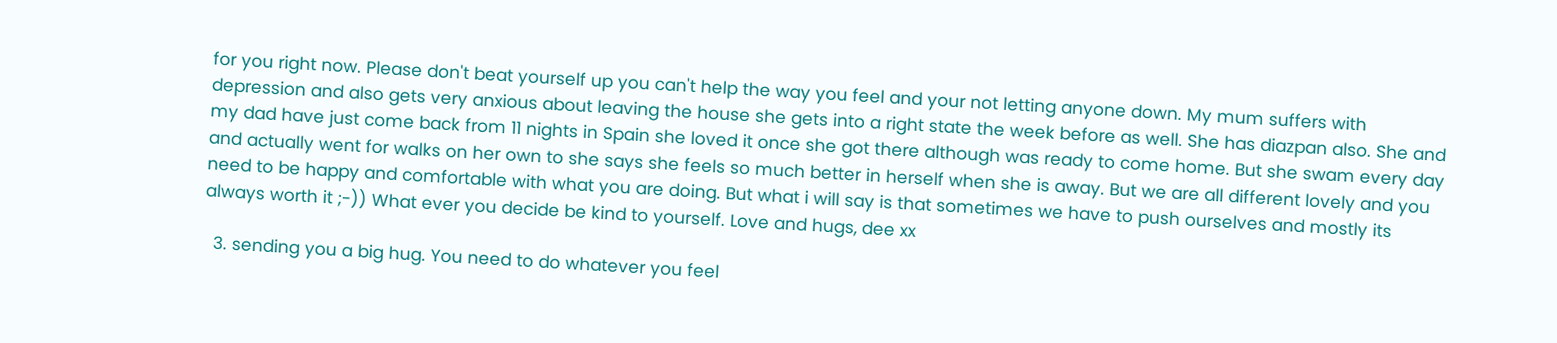for you right now. Please don't beat yourself up you can't help the way you feel and your not letting anyone down. My mum suffers with depression and also gets very anxious about leaving the house she gets into a right state the week before as well. She has diazpan also. She and my dad have just come back from 11 nights in Spain she loved it once she got there although was ready to come home. But she swam every day and actually went for walks on her own to she says she feels so much better in herself when she is away. But we are all different lovely and you need to be happy and comfortable with what you are doing. But what i will say is that sometimes we have to push ourselves and mostly its always worth it ;-)) What ever you decide be kind to yourself. Love and hugs, dee xx

  3. sending you a big hug. You need to do whatever you feel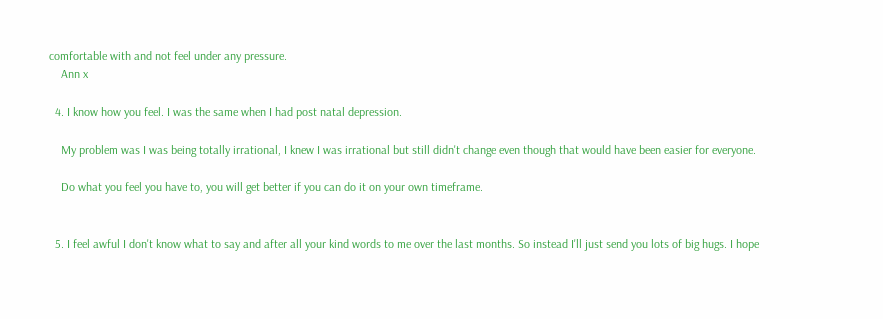comfortable with and not feel under any pressure.
    Ann x

  4. I know how you feel. I was the same when I had post natal depression.

    My problem was I was being totally irrational, I knew I was irrational but still didn't change even though that would have been easier for everyone.

    Do what you feel you have to, you will get better if you can do it on your own timeframe.


  5. I feel awful I don't know what to say and after all your kind words to me over the last months. So instead I'll just send you lots of big hugs. I hope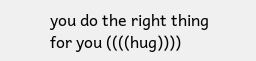you do the right thing for you ((((hug))))